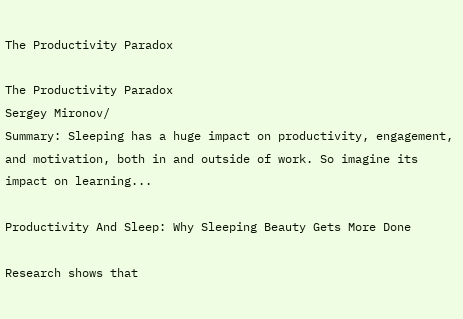The Productivity Paradox

The Productivity Paradox
Sergey Mironov/
Summary: Sleeping has a huge impact on productivity, engagement, and motivation, both in and outside of work. So imagine its impact on learning...

Productivity And Sleep: Why Sleeping Beauty Gets More Done

Research shows that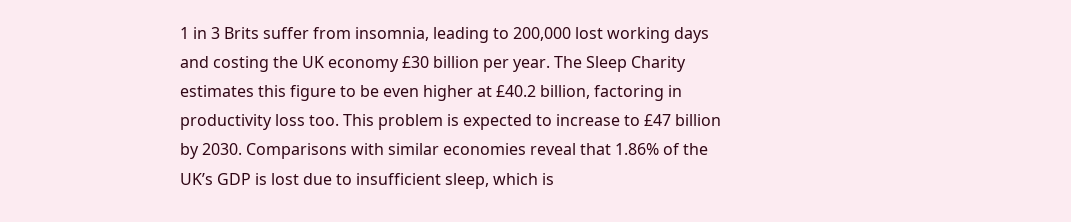1 in 3 Brits suffer from insomnia, leading to 200,000 lost working days and costing the UK economy £30 billion per year. The Sleep Charity estimates this figure to be even higher at £40.2 billion, factoring in productivity loss too. This problem is expected to increase to £47 billion by 2030. Comparisons with similar economies reveal that 1.86% of the UK’s GDP is lost due to insufficient sleep, which is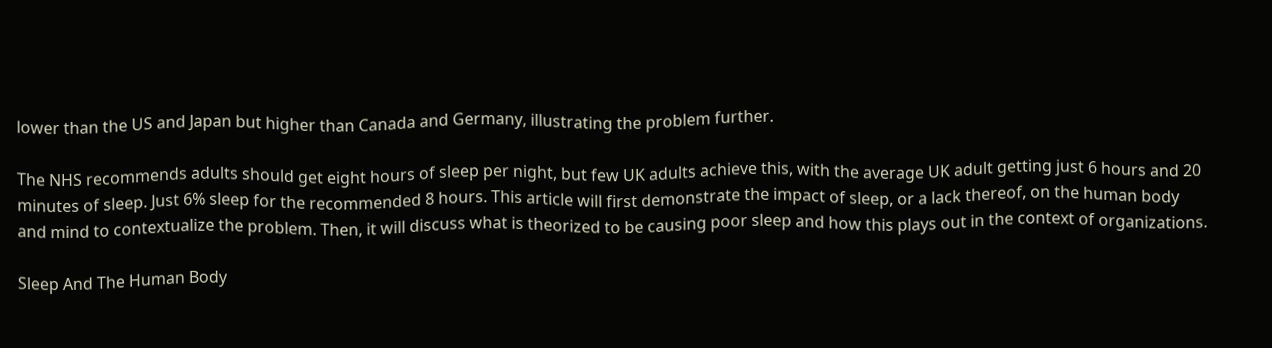lower than the US and Japan but higher than Canada and Germany, illustrating the problem further.

The NHS recommends adults should get eight hours of sleep per night, but few UK adults achieve this, with the average UK adult getting just 6 hours and 20 minutes of sleep. Just 6% sleep for the recommended 8 hours. This article will first demonstrate the impact of sleep, or a lack thereof, on the human body and mind to contextualize the problem. Then, it will discuss what is theorized to be causing poor sleep and how this plays out in the context of organizations.

Sleep And The Human Body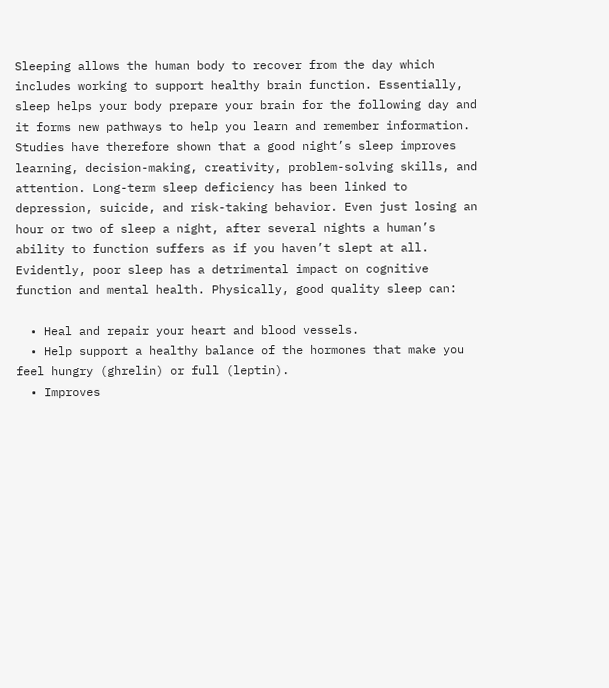Sleeping allows the human body to recover from the day which includes working to support healthy brain function. Essentially, sleep helps your body prepare your brain for the following day and it forms new pathways to help you learn and remember information. Studies have therefore shown that a good night’s sleep improves learning, decision-making, creativity, problem-solving skills, and attention. Long-term sleep deficiency has been linked to depression, suicide, and risk-taking behavior. Even just losing an hour or two of sleep a night, after several nights a human’s ability to function suffers as if you haven’t slept at all. Evidently, poor sleep has a detrimental impact on cognitive function and mental health. Physically, good quality sleep can:

  • Heal and repair your heart and blood vessels.
  • Help support a healthy balance of the hormones that make you feel hungry (ghrelin) or full (leptin).
  • Improves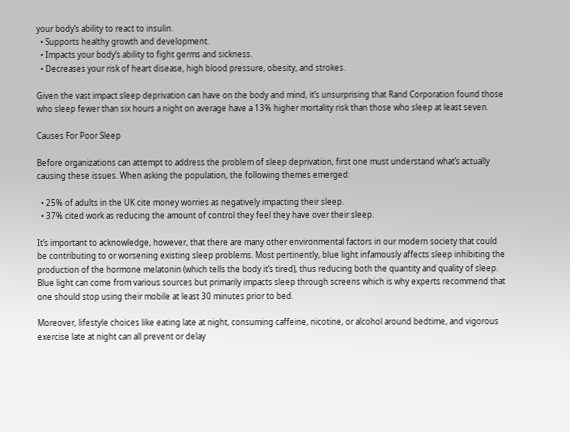your body’s ability to react to insulin.
  • Supports healthy growth and development.
  • Impacts your body’s ability to fight germs and sickness.
  • Decreases your risk of heart disease, high blood pressure, obesity, and strokes.

Given the vast impact sleep deprivation can have on the body and mind, it’s unsurprising that Rand Corporation found those who sleep fewer than six hours a night on average have a 13% higher mortality risk than those who sleep at least seven.

Causes For Poor Sleep

Before organizations can attempt to address the problem of sleep deprivation, first one must understand what’s actually causing these issues. When asking the population, the following themes emerged:

  • 25% of adults in the UK cite money worries as negatively impacting their sleep.
  • 37% cited work as reducing the amount of control they feel they have over their sleep.

It’s important to acknowledge, however, that there are many other environmental factors in our modern society that could be contributing to or worsening existing sleep problems. Most pertinently, blue light infamously affects sleep inhibiting the production of the hormone melatonin (which tells the body it’s tired), thus reducing both the quantity and quality of sleep. Blue light can come from various sources but primarily impacts sleep through screens which is why experts recommend that one should stop using their mobile at least 30 minutes prior to bed.

Moreover, lifestyle choices like eating late at night, consuming caffeine, nicotine, or alcohol around bedtime, and vigorous exercise late at night can all prevent or delay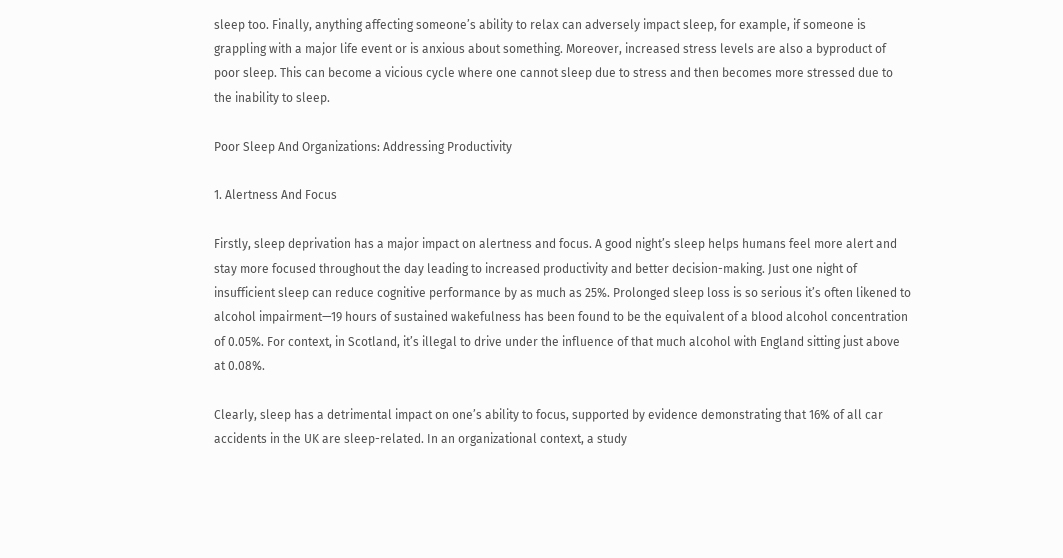sleep too. Finally, anything affecting someone’s ability to relax can adversely impact sleep, for example, if someone is grappling with a major life event or is anxious about something. Moreover, increased stress levels are also a byproduct of poor sleep. This can become a vicious cycle where one cannot sleep due to stress and then becomes more stressed due to the inability to sleep.

Poor Sleep And Organizations: Addressing Productivity

1. Alertness And Focus

Firstly, sleep deprivation has a major impact on alertness and focus. A good night’s sleep helps humans feel more alert and stay more focused throughout the day leading to increased productivity and better decision-making. Just one night of insufficient sleep can reduce cognitive performance by as much as 25%. Prolonged sleep loss is so serious it’s often likened to alcohol impairment—19 hours of sustained wakefulness has been found to be the equivalent of a blood alcohol concentration of 0.05%. For context, in Scotland, it’s illegal to drive under the influence of that much alcohol with England sitting just above at 0.08%.

Clearly, sleep has a detrimental impact on one’s ability to focus, supported by evidence demonstrating that 16% of all car accidents in the UK are sleep-related. In an organizational context, a study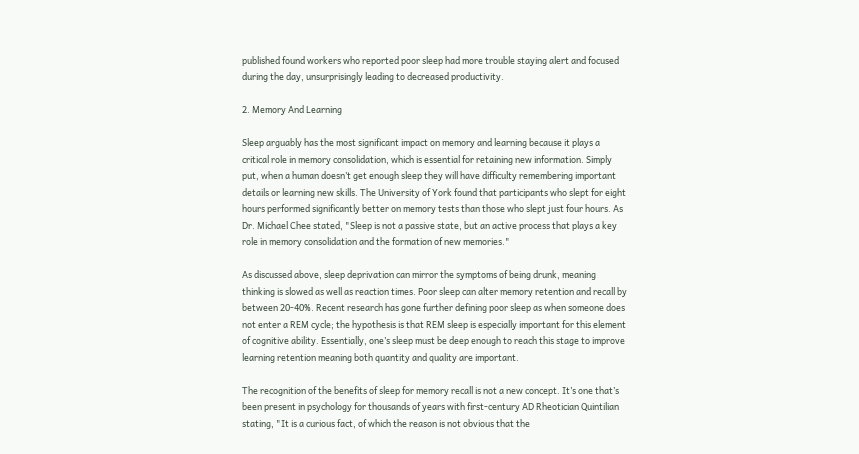published found workers who reported poor sleep had more trouble staying alert and focused during the day, unsurprisingly leading to decreased productivity.

2. Memory And Learning

Sleep arguably has the most significant impact on memory and learning because it plays a critical role in memory consolidation, which is essential for retaining new information. Simply put, when a human doesn’t get enough sleep they will have difficulty remembering important details or learning new skills. The University of York found that participants who slept for eight hours performed significantly better on memory tests than those who slept just four hours. As Dr. Michael Chee stated, "Sleep is not a passive state, but an active process that plays a key role in memory consolidation and the formation of new memories."

As discussed above, sleep deprivation can mirror the symptoms of being drunk, meaning thinking is slowed as well as reaction times. Poor sleep can alter memory retention and recall by between 20-40%. Recent research has gone further defining poor sleep as when someone does not enter a REM cycle; the hypothesis is that REM sleep is especially important for this element of cognitive ability. Essentially, one’s sleep must be deep enough to reach this stage to improve learning retention meaning both quantity and quality are important.

The recognition of the benefits of sleep for memory recall is not a new concept. It’s one that’s been present in psychology for thousands of years with first-century AD Rheotician Quintilian stating, "It is a curious fact, of which the reason is not obvious that the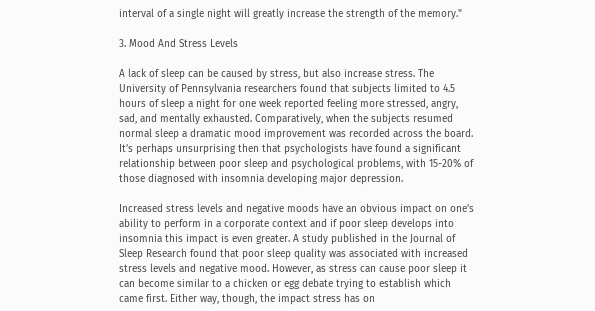interval of a single night will greatly increase the strength of the memory."

3. Mood And Stress Levels

A lack of sleep can be caused by stress, but also increase stress. The University of Pennsylvania researchers found that subjects limited to 4.5 hours of sleep a night for one week reported feeling more stressed, angry, sad, and mentally exhausted. Comparatively, when the subjects resumed normal sleep a dramatic mood improvement was recorded across the board. It’s perhaps unsurprising then that psychologists have found a significant relationship between poor sleep and psychological problems, with 15-20% of those diagnosed with insomnia developing major depression.

Increased stress levels and negative moods have an obvious impact on one’s ability to perform in a corporate context and if poor sleep develops into insomnia this impact is even greater. A study published in the Journal of Sleep Research found that poor sleep quality was associated with increased stress levels and negative mood. However, as stress can cause poor sleep it can become similar to a chicken or egg debate trying to establish which came first. Either way, though, the impact stress has on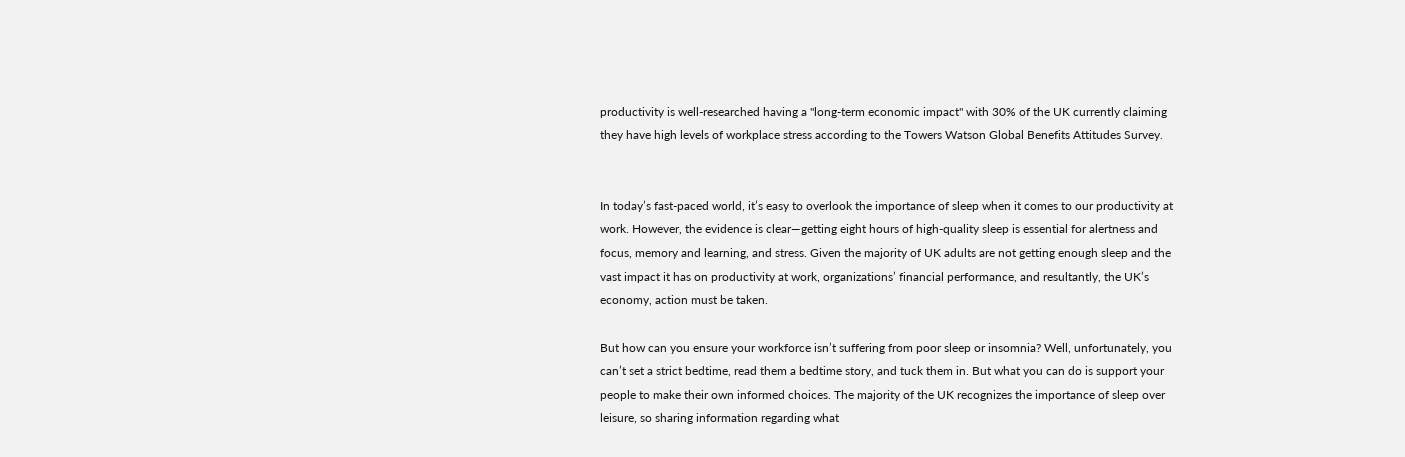productivity is well-researched having a "long-term economic impact" with 30% of the UK currently claiming they have high levels of workplace stress according to the Towers Watson Global Benefits Attitudes Survey.


In today’s fast-paced world, it’s easy to overlook the importance of sleep when it comes to our productivity at work. However, the evidence is clear—getting eight hours of high-quality sleep is essential for alertness and focus, memory and learning, and stress. Given the majority of UK adults are not getting enough sleep and the vast impact it has on productivity at work, organizations’ financial performance, and resultantly, the UK’s economy, action must be taken.

But how can you ensure your workforce isn’t suffering from poor sleep or insomnia? Well, unfortunately, you can’t set a strict bedtime, read them a bedtime story, and tuck them in. But what you can do is support your people to make their own informed choices. The majority of the UK recognizes the importance of sleep over leisure, so sharing information regarding what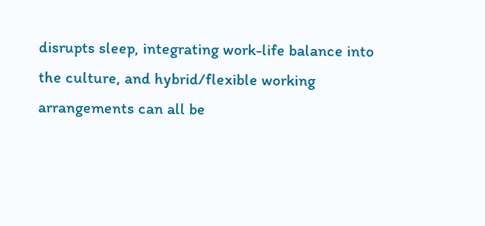disrupts sleep, integrating work-life balance into the culture, and hybrid/flexible working arrangements can all be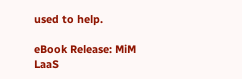used to help.

eBook Release: MiM LaaS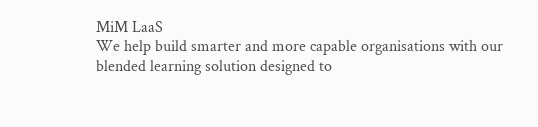MiM LaaS
We help build smarter and more capable organisations with our blended learning solution designed to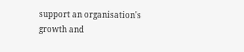support an organisation's growth and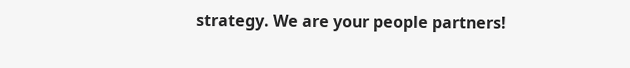strategy. We are your people partners!